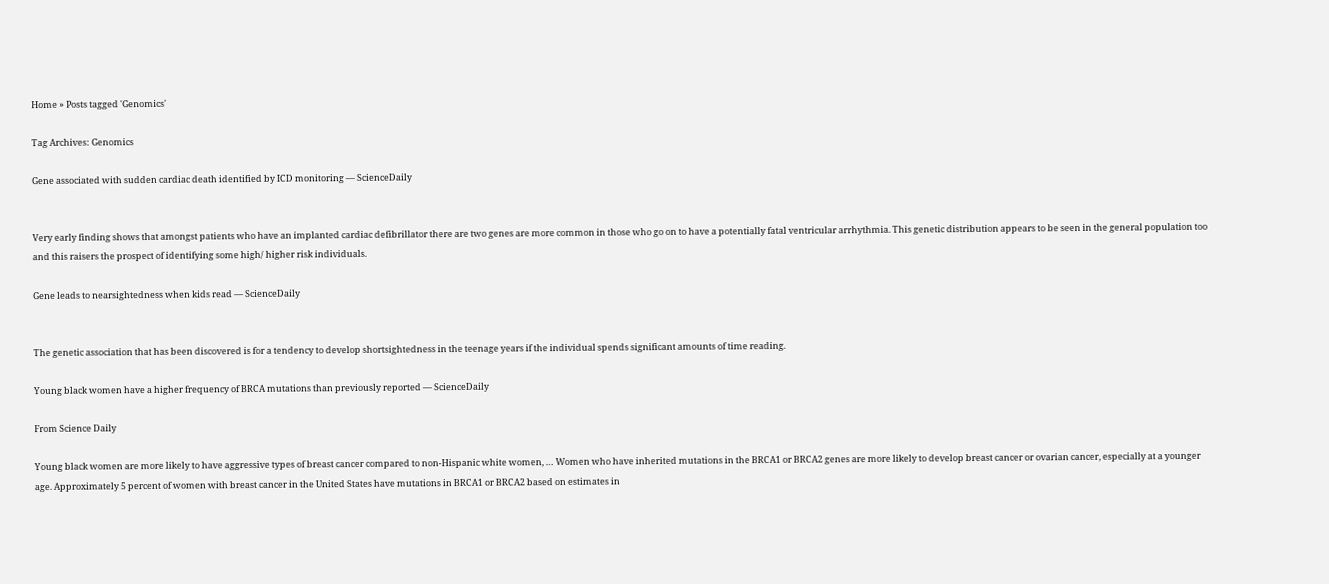Home » Posts tagged 'Genomics'

Tag Archives: Genomics

Gene associated with sudden cardiac death identified by ICD monitoring — ScienceDaily


Very early finding shows that amongst patients who have an implanted cardiac defibrillator there are two genes are more common in those who go on to have a potentially fatal ventricular arrhythmia. This genetic distribution appears to be seen in the general population too and this raisers the prospect of identifying some high/ higher risk individuals.

Gene leads to nearsightedness when kids read — ScienceDaily


The genetic association that has been discovered is for a tendency to develop shortsightedness in the teenage years if the individual spends significant amounts of time reading.

Young black women have a higher frequency of BRCA mutations than previously reported — ScienceDaily

From Science Daily

Young black women are more likely to have aggressive types of breast cancer compared to non-Hispanic white women, … Women who have inherited mutations in the BRCA1 or BRCA2 genes are more likely to develop breast cancer or ovarian cancer, especially at a younger age. Approximately 5 percent of women with breast cancer in the United States have mutations in BRCA1 or BRCA2 based on estimates in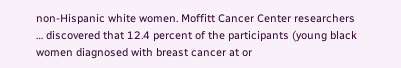non-Hispanic white women. Moffitt Cancer Center researchers  … discovered that 12.4 percent of the participants (young black women diagnosed with breast cancer at or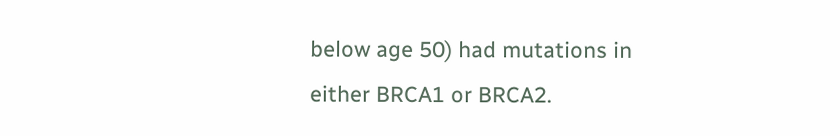below age 50) had mutations in either BRCA1 or BRCA2.